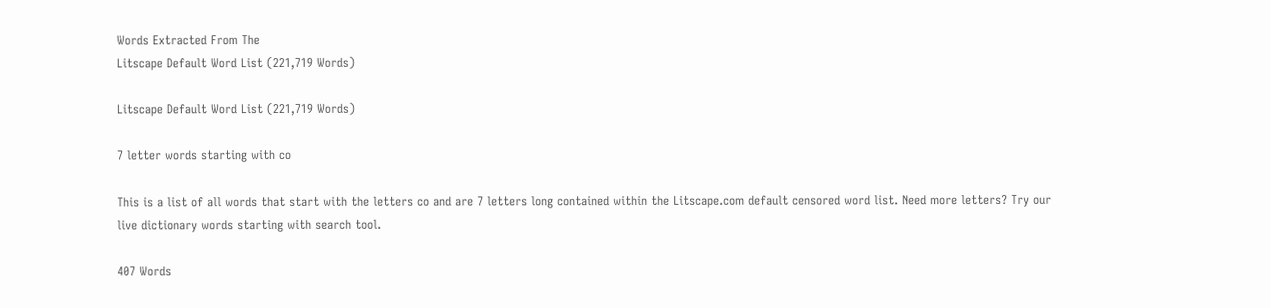Words Extracted From The
Litscape Default Word List (221,719 Words)

Litscape Default Word List (221,719 Words)

7 letter words starting with co

This is a list of all words that start with the letters co and are 7 letters long contained within the Litscape.com default censored word list. Need more letters? Try our live dictionary words starting with search tool.

407 Words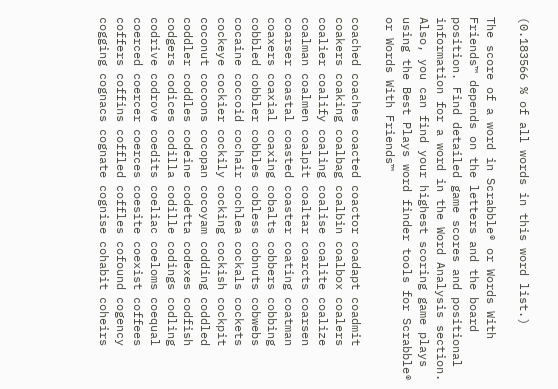(0.183566 % of all words in this word list.)

The score of a word in Scrabble® or Words With Friends™ depends on the letters and the board position. Find detailed game scores and positional information for a word in the Word Analysis section. Also, you can find your highest scoring game plays using the Best Plays word finder tools for Scrabble® or Words With Friends™

coached coaches coacted coactor coadapt coadmit coakers coaking coalbag coalbin coalbox coalers coalier coalify coaling coalise coalite coalize coalman coalmen coalpit coaltar coarcts coarsen coarser coastal coasted coaster coating coatman coaxers coaxial coaxing cobalts cobbers cobbing cobbled cobbler cobbles cobless cobnuts cobwebs cocaine coccoid cochair cochlea cockals cockets cockeye cockier cockily cocking cockish cockpit coconut cocoons cocopan cocoyam codding coddled coddler coddles codeine codetta codexes codfish codgers codices codilla codille codings codling codrive codrove coedits coeliac coeloms coequal coerced coercer coerces coesite coexist coffees coffers coffins coffled coffles cofound cogency cogging cognacs cognate cognise cohabit coheirs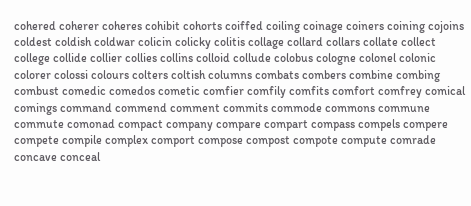cohered coherer coheres cohibit cohorts coiffed coiling coinage coiners coining cojoins coldest coldish coldwar colicin colicky colitis collage collard collars collate collect college collide collier collies collins colloid collude colobus cologne colonel colonic colorer colossi colours colters coltish columns combats combers combine combing combust comedic comedos cometic comfier comfily comfits comfort comfrey comical comings command commend comment commits commode commons commune commute comonad compact company compare compart compass compels compere compete compile complex comport compose compost compote compute comrade concave conceal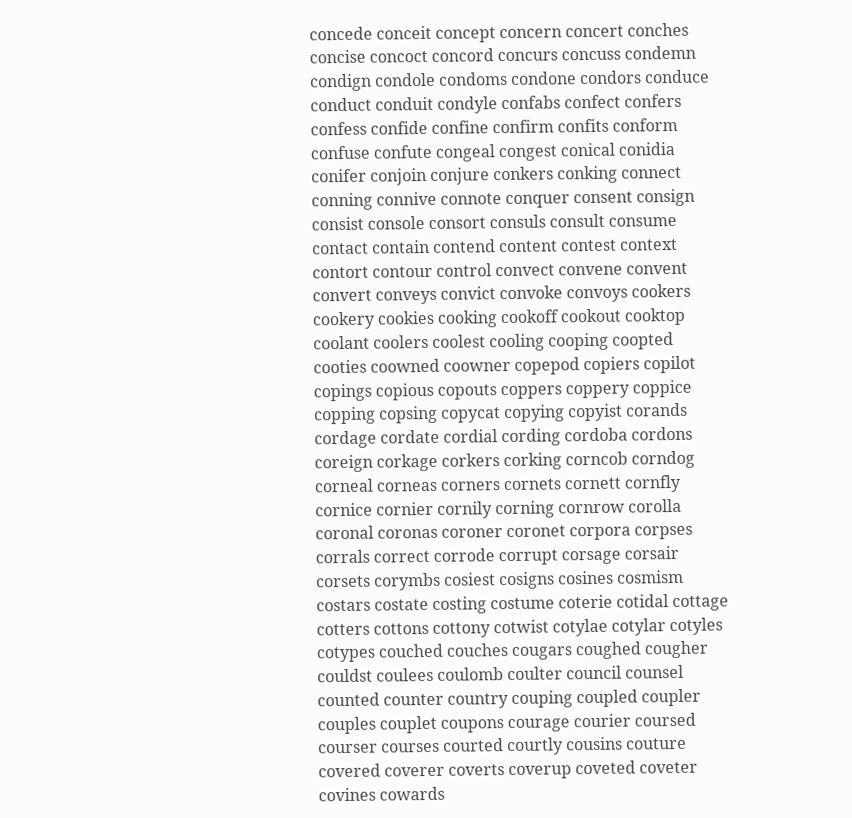concede conceit concept concern concert conches concise concoct concord concurs concuss condemn condign condole condoms condone condors conduce conduct conduit condyle confabs confect confers confess confide confine confirm confits conform confuse confute congeal congest conical conidia conifer conjoin conjure conkers conking connect conning connive connote conquer consent consign consist console consort consuls consult consume contact contain contend content contest context contort contour control convect convene convent convert conveys convict convoke convoys cookers cookery cookies cooking cookoff cookout cooktop coolant coolers coolest cooling cooping coopted cooties coowned coowner copepod copiers copilot copings copious copouts coppers coppery coppice copping copsing copycat copying copyist corands cordage cordate cordial cording cordoba cordons coreign corkage corkers corking corncob corndog corneal corneas corners cornets cornett cornfly cornice cornier cornily corning cornrow corolla coronal coronas coroner coronet corpora corpses corrals correct corrode corrupt corsage corsair corsets corymbs cosiest cosigns cosines cosmism costars costate costing costume coterie cotidal cottage cotters cottons cottony cotwist cotylae cotylar cotyles cotypes couched couches cougars coughed cougher couldst coulees coulomb coulter council counsel counted counter country couping coupled coupler couples couplet coupons courage courier coursed courser courses courted courtly cousins couture covered coverer coverts coverup coveted coveter covines cowards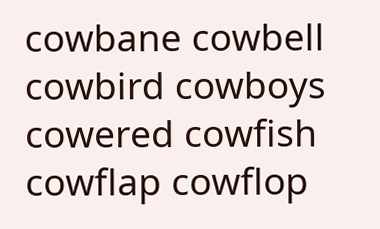cowbane cowbell cowbird cowboys cowered cowfish cowflap cowflop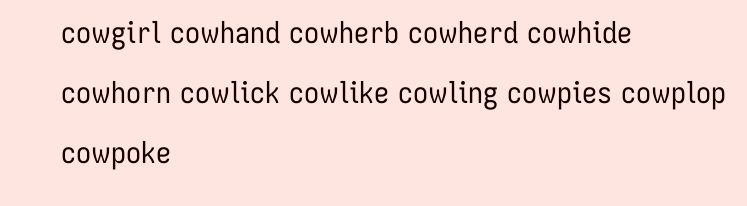cowgirl cowhand cowherb cowherd cowhide cowhorn cowlick cowlike cowling cowpies cowplop cowpoke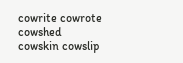cowrite cowrote cowshed cowskin cowslip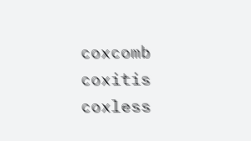coxcomb coxitis coxless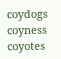coydogs coyness coyotes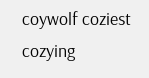coywolf coziest cozying